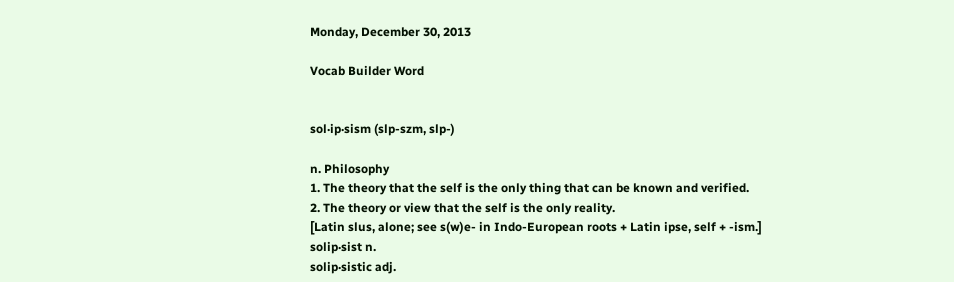Monday, December 30, 2013

Vocab Builder Word


sol·ip·sism (slp-szm, slp-)

n. Philosophy
1. The theory that the self is the only thing that can be known and verified.
2. The theory or view that the self is the only reality.
[Latin slus, alone; see s(w)e- in Indo-European roots + Latin ipse, self + -ism.]
solip·sist n.
solip·sistic adj.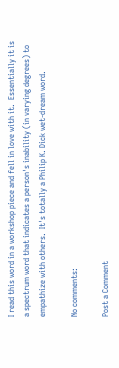I read this word in a workshop piece and fell in love with it.  Essentially it is a spectrum word that indicates a person's inability (in varying degrees) to empathize with others.  It's totally a Philip K. Dick wet-dream word.

No comments:

Post a Comment